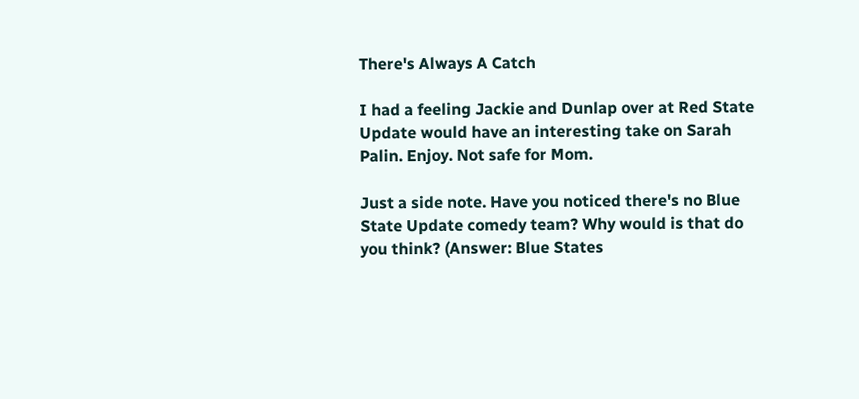There's Always A Catch

I had a feeling Jackie and Dunlap over at Red State Update would have an interesting take on Sarah Palin. Enjoy. Not safe for Mom.

Just a side note. Have you noticed there's no Blue State Update comedy team? Why would is that do you think? (Answer: Blue States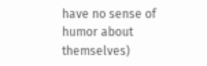have no sense of humor about themselves)